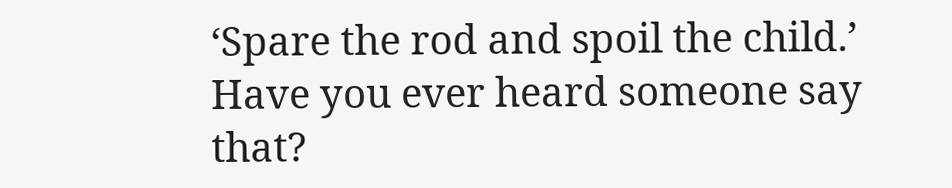‘Spare the rod and spoil the child.’ Have you ever heard someone say that?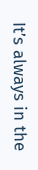It’s always in the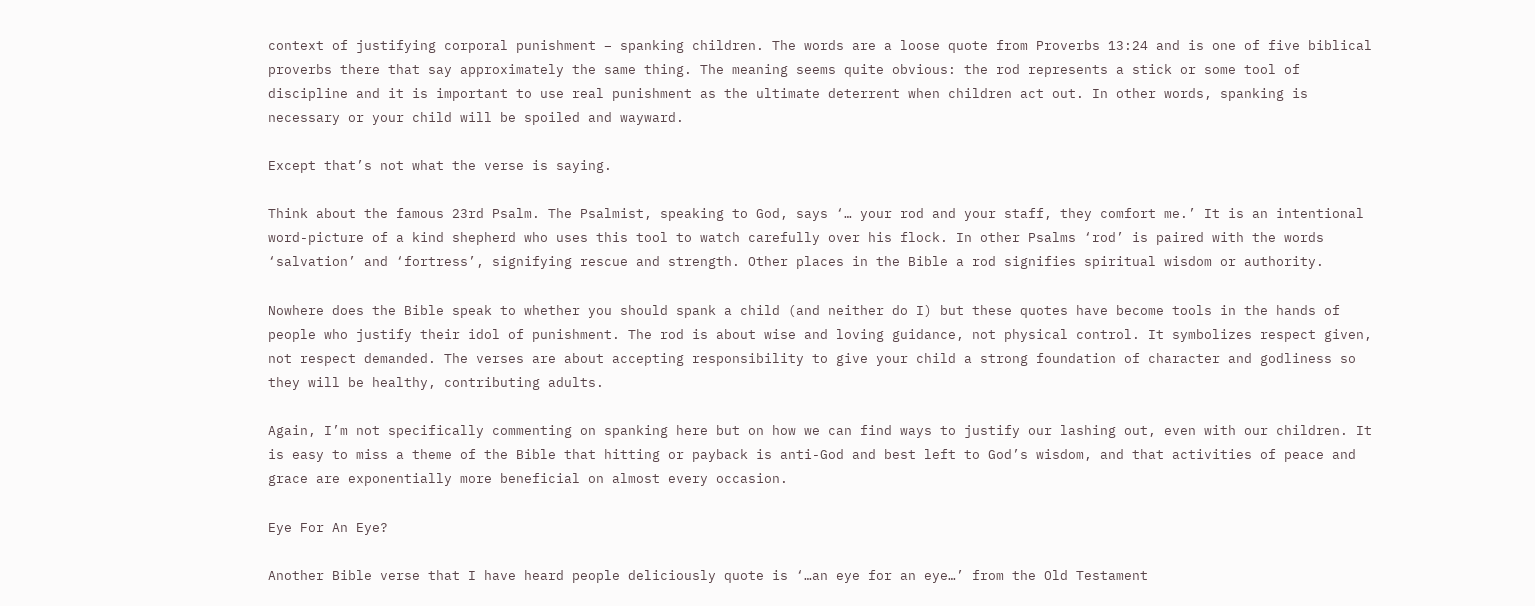context of justifying corporal punishment – spanking children. The words are a loose quote from Proverbs 13:24 and is one of five biblical proverbs there that say approximately the same thing. The meaning seems quite obvious: the rod represents a stick or some tool of discipline and it is important to use real punishment as the ultimate deterrent when children act out. In other words, spanking is necessary or your child will be spoiled and wayward.

Except that’s not what the verse is saying.

Think about the famous 23rd Psalm. The Psalmist, speaking to God, says ‘… your rod and your staff, they comfort me.’ It is an intentional word-picture of a kind shepherd who uses this tool to watch carefully over his flock. In other Psalms ‘rod’ is paired with the words ‘salvation’ and ‘fortress’, signifying rescue and strength. Other places in the Bible a rod signifies spiritual wisdom or authority.

Nowhere does the Bible speak to whether you should spank a child (and neither do I) but these quotes have become tools in the hands of people who justify their idol of punishment. The rod is about wise and loving guidance, not physical control. It symbolizes respect given, not respect demanded. The verses are about accepting responsibility to give your child a strong foundation of character and godliness so they will be healthy, contributing adults.

Again, I’m not specifically commenting on spanking here but on how we can find ways to justify our lashing out, even with our children. It is easy to miss a theme of the Bible that hitting or payback is anti-God and best left to God’s wisdom, and that activities of peace and grace are exponentially more beneficial on almost every occasion.

Eye For An Eye?

Another Bible verse that I have heard people deliciously quote is ‘…an eye for an eye…’ from the Old Testament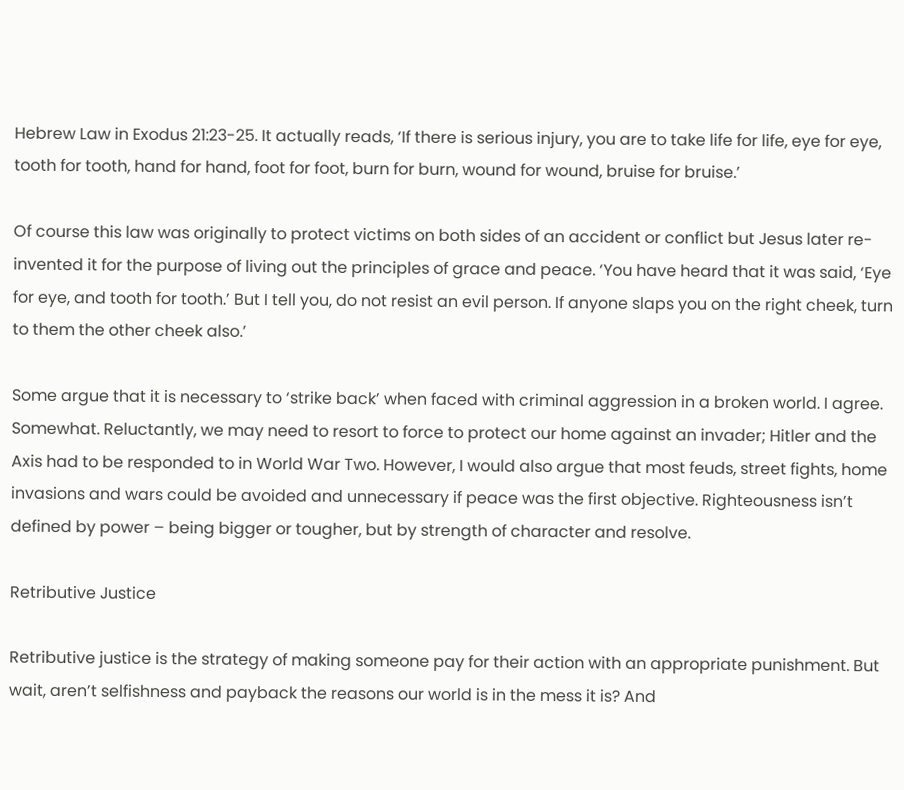Hebrew Law in Exodus 21:23-25. It actually reads, ‘If there is serious injury, you are to take life for life, eye for eye, tooth for tooth, hand for hand, foot for foot, burn for burn, wound for wound, bruise for bruise.’

Of course this law was originally to protect victims on both sides of an accident or conflict but Jesus later re-invented it for the purpose of living out the principles of grace and peace. ‘You have heard that it was said, ‘Eye for eye, and tooth for tooth.’ But I tell you, do not resist an evil person. If anyone slaps you on the right cheek, turn to them the other cheek also.’

Some argue that it is necessary to ‘strike back’ when faced with criminal aggression in a broken world. I agree. Somewhat. Reluctantly, we may need to resort to force to protect our home against an invader; Hitler and the Axis had to be responded to in World War Two. However, I would also argue that most feuds, street fights, home invasions and wars could be avoided and unnecessary if peace was the first objective. Righteousness isn’t defined by power – being bigger or tougher, but by strength of character and resolve.

Retributive Justice

Retributive justice is the strategy of making someone pay for their action with an appropriate punishment. But wait, aren’t selfishness and payback the reasons our world is in the mess it is? And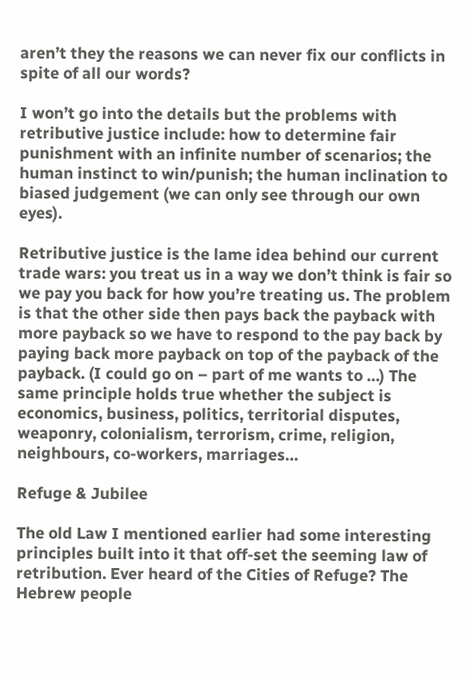aren’t they the reasons we can never fix our conflicts in spite of all our words?

I won’t go into the details but the problems with retributive justice include: how to determine fair punishment with an infinite number of scenarios; the human instinct to win/punish; the human inclination to biased judgement (we can only see through our own eyes).

Retributive justice is the lame idea behind our current trade wars: you treat us in a way we don’t think is fair so we pay you back for how you’re treating us. The problem is that the other side then pays back the payback with more payback so we have to respond to the pay back by paying back more payback on top of the payback of the payback. (I could go on – part of me wants to …) The same principle holds true whether the subject is economics, business, politics, territorial disputes, weaponry, colonialism, terrorism, crime, religion, neighbours, co-workers, marriages…

Refuge & Jubilee

The old Law I mentioned earlier had some interesting principles built into it that off-set the seeming law of retribution. Ever heard of the Cities of Refuge? The Hebrew people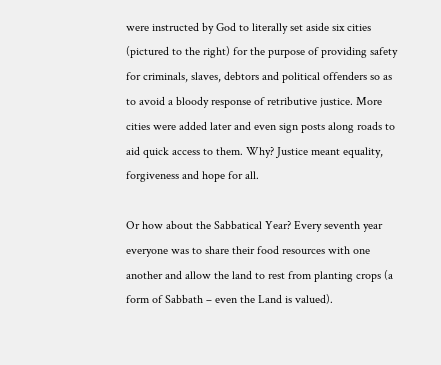were instructed by God to literally set aside six cities (pictured to the right) for the purpose of providing safety for criminals, slaves, debtors and political offenders so as to avoid a bloody response of retributive justice. More cities were added later and even sign posts along roads to aid quick access to them. Why? Justice meant equality, forgiveness and hope for all.

Or how about the Sabbatical Year? Every seventh year everyone was to share their food resources with one another and allow the land to rest from planting crops (a form of Sabbath – even the Land is valued).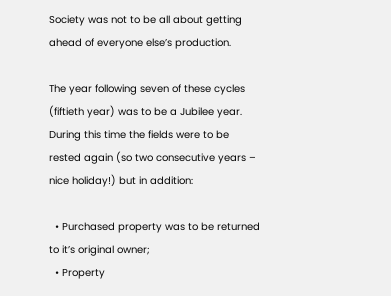Society was not to be all about getting ahead of everyone else’s production.

The year following seven of these cycles (fiftieth year) was to be a Jubilee year. During this time the fields were to be rested again (so two consecutive years – nice holiday!) but in addition:

  • Purchased property was to be returned to it’s original owner;
  • Property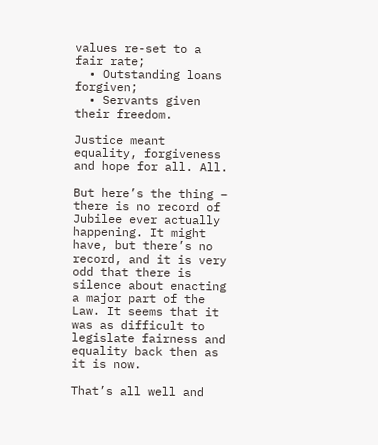values re-set to a fair rate;
  • Outstanding loans forgiven;
  • Servants given their freedom.

Justice meant equality, forgiveness and hope for all. All.

But here’s the thing – there is no record of Jubilee ever actually happening. It might have, but there’s no record, and it is very odd that there is silence about enacting a major part of the Law. It seems that it was as difficult to legislate fairness and equality back then as it is now.

That’s all well and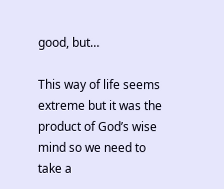good, but…

This way of life seems extreme but it was the product of God’s wise mind so we need to take a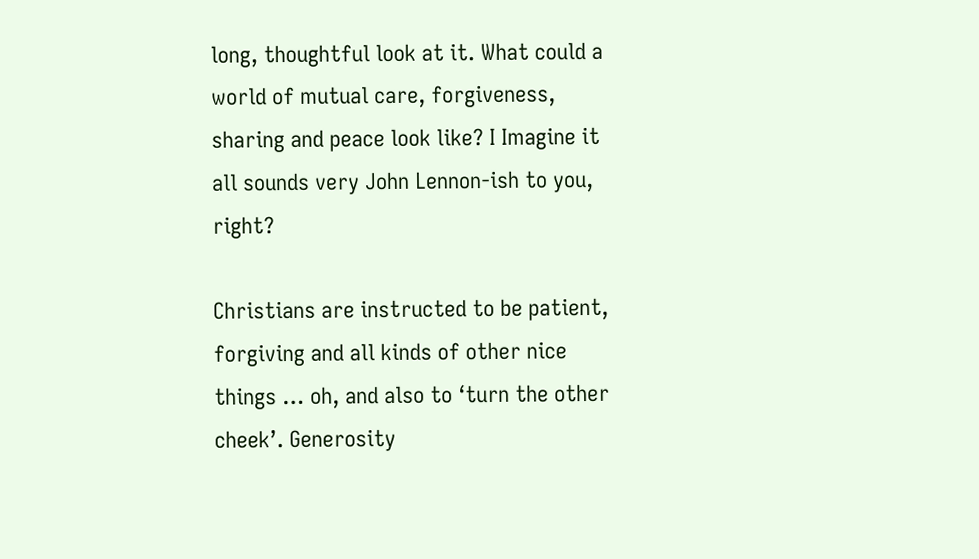long, thoughtful look at it. What could a world of mutual care, forgiveness, sharing and peace look like? I Imagine it all sounds very John Lennon-ish to you, right?

Christians are instructed to be patient, forgiving and all kinds of other nice things … oh, and also to ‘turn the other cheek’. Generosity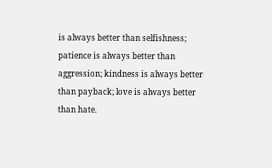is always better than selfishness; patience is always better than aggression; kindness is always better than payback; love is always better than hate.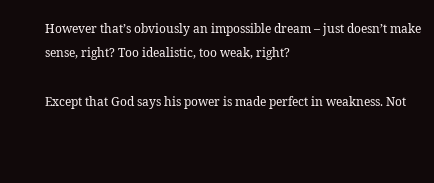However that’s obviously an impossible dream – just doesn’t make sense, right? Too idealistic, too weak, right?

Except that God says his power is made perfect in weakness. Not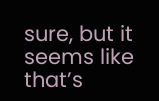sure, but it seems like that’s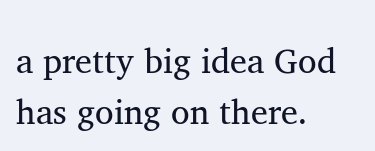a pretty big idea God has going on there.